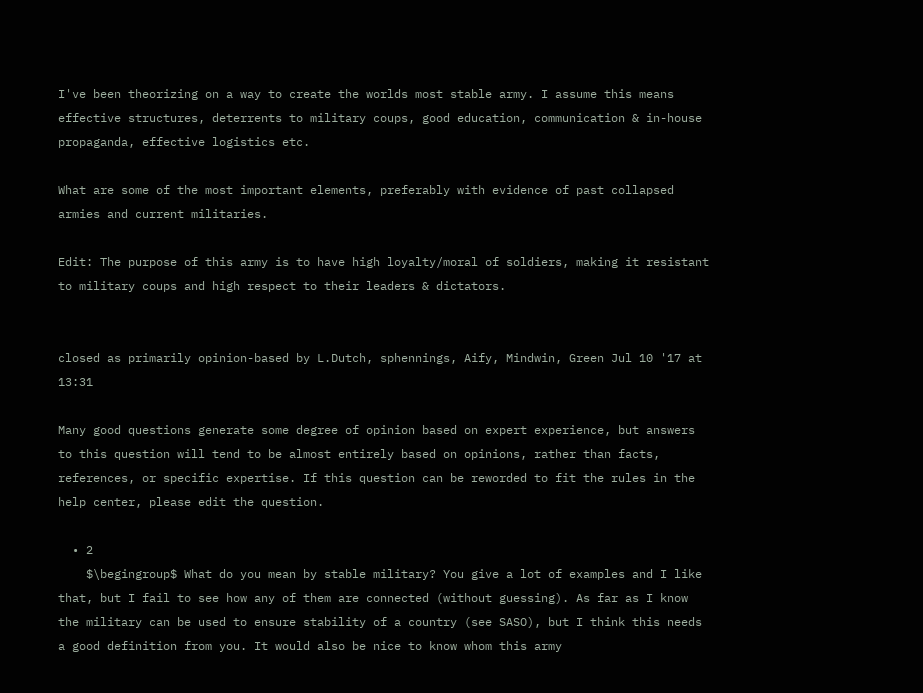I've been theorizing on a way to create the worlds most stable army. I assume this means effective structures, deterrents to military coups, good education, communication & in-house propaganda, effective logistics etc.

What are some of the most important elements, preferably with evidence of past collapsed armies and current militaries.

Edit: The purpose of this army is to have high loyalty/moral of soldiers, making it resistant to military coups and high respect to their leaders & dictators.


closed as primarily opinion-based by L.Dutch, sphennings, Aify, Mindwin, Green Jul 10 '17 at 13:31

Many good questions generate some degree of opinion based on expert experience, but answers to this question will tend to be almost entirely based on opinions, rather than facts, references, or specific expertise. If this question can be reworded to fit the rules in the help center, please edit the question.

  • 2
    $\begingroup$ What do you mean by stable military? You give a lot of examples and I like that, but I fail to see how any of them are connected (without guessing). As far as I know the military can be used to ensure stability of a country (see SASO), but I think this needs a good definition from you. It would also be nice to know whom this army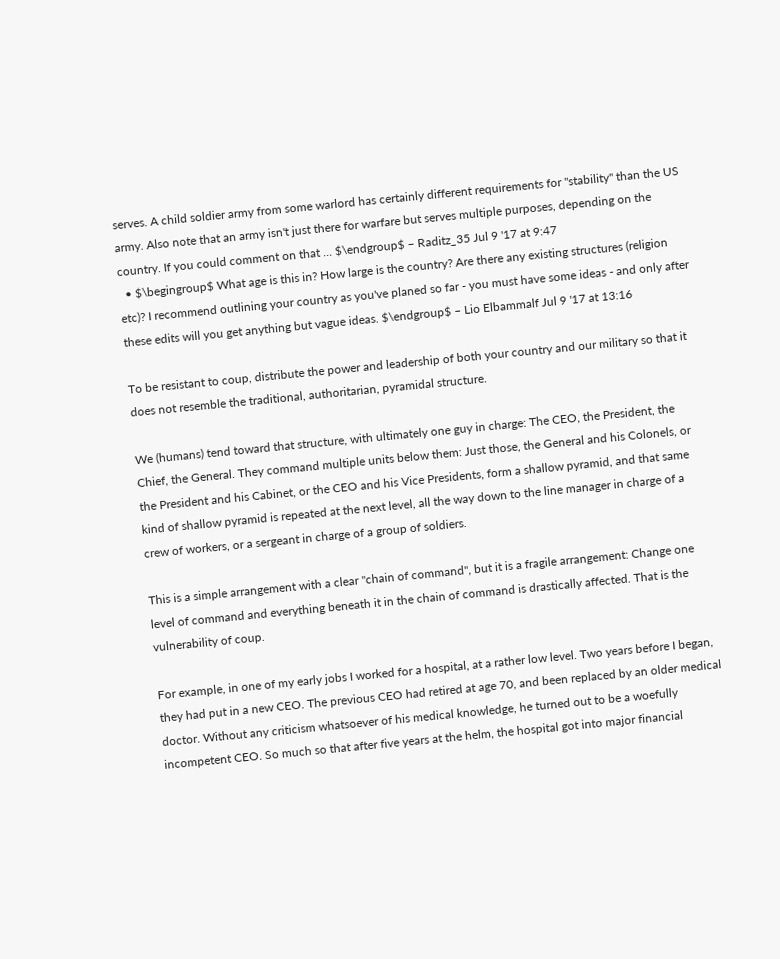serves. A child soldier army from some warlord has certainly different requirements for "stability" than the US army. Also note that an army isn't just there for warfare but serves multiple purposes, depending on the country. If you could comment on that ... $\endgroup$ – Raditz_35 Jul 9 '17 at 9:47
  • $\begingroup$ What age is this in? How large is the country? Are there any existing structures (religion etc)? I recommend outlining your country as you've planed so far - you must have some ideas - and only after these edits will you get anything but vague ideas. $\endgroup$ – Lio Elbammalf Jul 9 '17 at 13:16

To be resistant to coup, distribute the power and leadership of both your country and our military so that it does not resemble the traditional, authoritarian, pyramidal structure.

We (humans) tend toward that structure, with ultimately one guy in charge: The CEO, the President, the Chief, the General. They command multiple units below them: Just those, the General and his Colonels, or the President and his Cabinet, or the CEO and his Vice Presidents, form a shallow pyramid, and that same kind of shallow pyramid is repeated at the next level, all the way down to the line manager in charge of a crew of workers, or a sergeant in charge of a group of soldiers.

This is a simple arrangement with a clear "chain of command", but it is a fragile arrangement: Change one level of command and everything beneath it in the chain of command is drastically affected. That is the vulnerability of coup.

For example, in one of my early jobs I worked for a hospital, at a rather low level. Two years before I began, they had put in a new CEO. The previous CEO had retired at age 70, and been replaced by an older medical doctor. Without any criticism whatsoever of his medical knowledge, he turned out to be a woefully incompetent CEO. So much so that after five years at the helm, the hospital got into major financial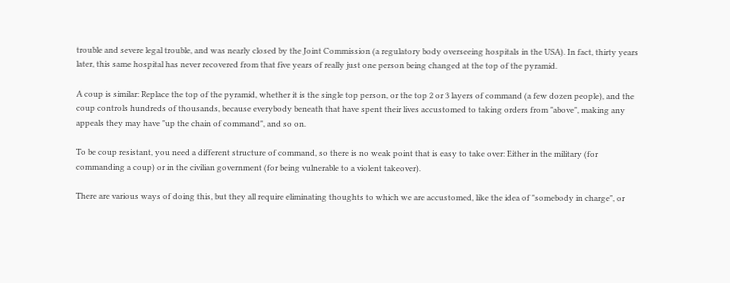trouble and severe legal trouble, and was nearly closed by the Joint Commission (a regulatory body overseeing hospitals in the USA). In fact, thirty years later, this same hospital has never recovered from that five years of really just one person being changed at the top of the pyramid.

A coup is similar: Replace the top of the pyramid, whether it is the single top person, or the top 2 or 3 layers of command (a few dozen people), and the coup controls hundreds of thousands, because everybody beneath that have spent their lives accustomed to taking orders from "above", making any appeals they may have "up the chain of command", and so on.

To be coup resistant, you need a different structure of command, so there is no weak point that is easy to take over: Either in the military (for commanding a coup) or in the civilian government (for being vulnerable to a violent takeover).

There are various ways of doing this, but they all require eliminating thoughts to which we are accustomed, like the idea of "somebody in charge", or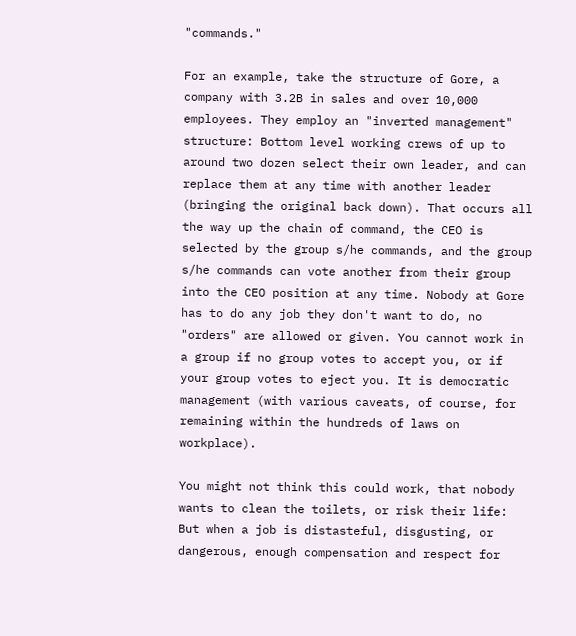"commands."

For an example, take the structure of Gore, a company with 3.2B in sales and over 10,000 employees. They employ an "inverted management" structure: Bottom level working crews of up to around two dozen select their own leader, and can replace them at any time with another leader (bringing the original back down). That occurs all the way up the chain of command, the CEO is selected by the group s/he commands, and the group s/he commands can vote another from their group into the CEO position at any time. Nobody at Gore has to do any job they don't want to do, no "orders" are allowed or given. You cannot work in a group if no group votes to accept you, or if your group votes to eject you. It is democratic management (with various caveats, of course, for remaining within the hundreds of laws on workplace).

You might not think this could work, that nobody wants to clean the toilets, or risk their life: But when a job is distasteful, disgusting, or dangerous, enough compensation and respect for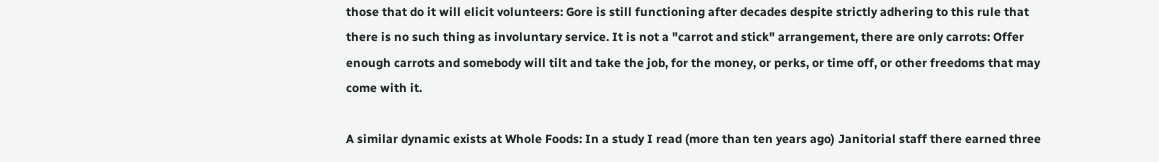those that do it will elicit volunteers: Gore is still functioning after decades despite strictly adhering to this rule that there is no such thing as involuntary service. It is not a "carrot and stick" arrangement, there are only carrots: Offer enough carrots and somebody will tilt and take the job, for the money, or perks, or time off, or other freedoms that may come with it.

A similar dynamic exists at Whole Foods: In a study I read (more than ten years ago) Janitorial staff there earned three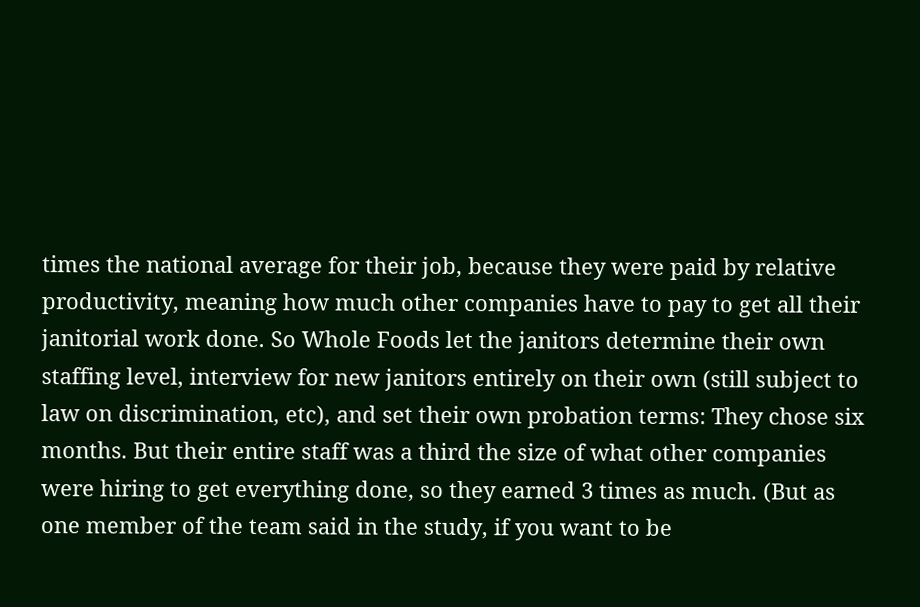times the national average for their job, because they were paid by relative productivity, meaning how much other companies have to pay to get all their janitorial work done. So Whole Foods let the janitors determine their own staffing level, interview for new janitors entirely on their own (still subject to law on discrimination, etc), and set their own probation terms: They chose six months. But their entire staff was a third the size of what other companies were hiring to get everything done, so they earned 3 times as much. (But as one member of the team said in the study, if you want to be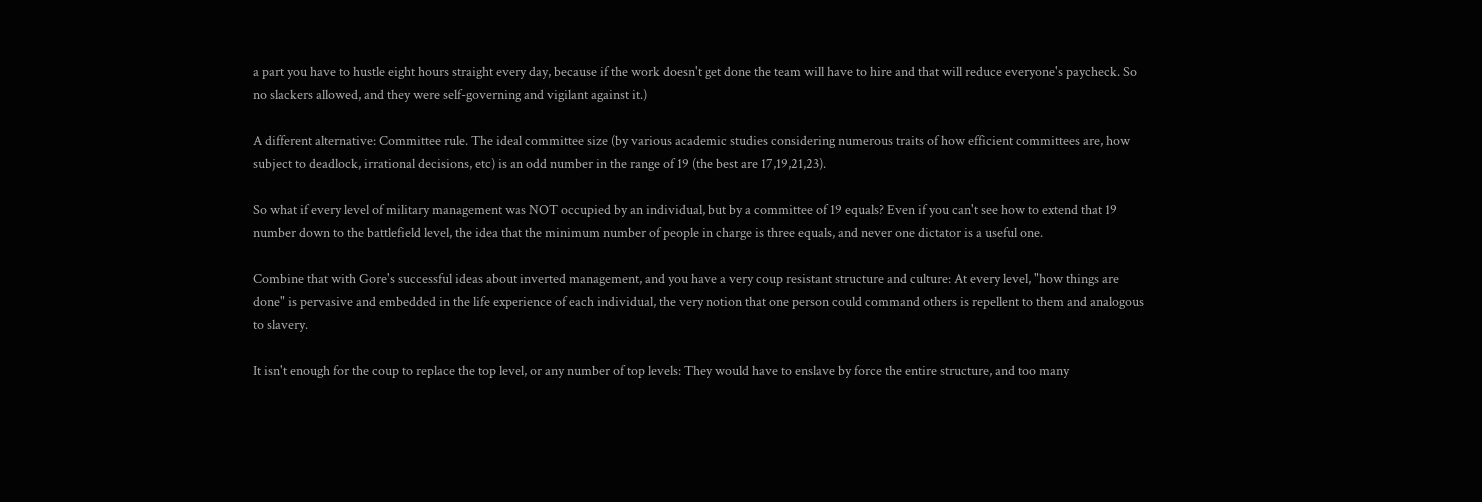a part you have to hustle eight hours straight every day, because if the work doesn't get done the team will have to hire and that will reduce everyone's paycheck. So no slackers allowed, and they were self-governing and vigilant against it.)

A different alternative: Committee rule. The ideal committee size (by various academic studies considering numerous traits of how efficient committees are, how subject to deadlock, irrational decisions, etc) is an odd number in the range of 19 (the best are 17,19,21,23).

So what if every level of military management was NOT occupied by an individual, but by a committee of 19 equals? Even if you can't see how to extend that 19 number down to the battlefield level, the idea that the minimum number of people in charge is three equals, and never one dictator is a useful one.

Combine that with Gore's successful ideas about inverted management, and you have a very coup resistant structure and culture: At every level, "how things are done" is pervasive and embedded in the life experience of each individual, the very notion that one person could command others is repellent to them and analogous to slavery.

It isn't enough for the coup to replace the top level, or any number of top levels: They would have to enslave by force the entire structure, and too many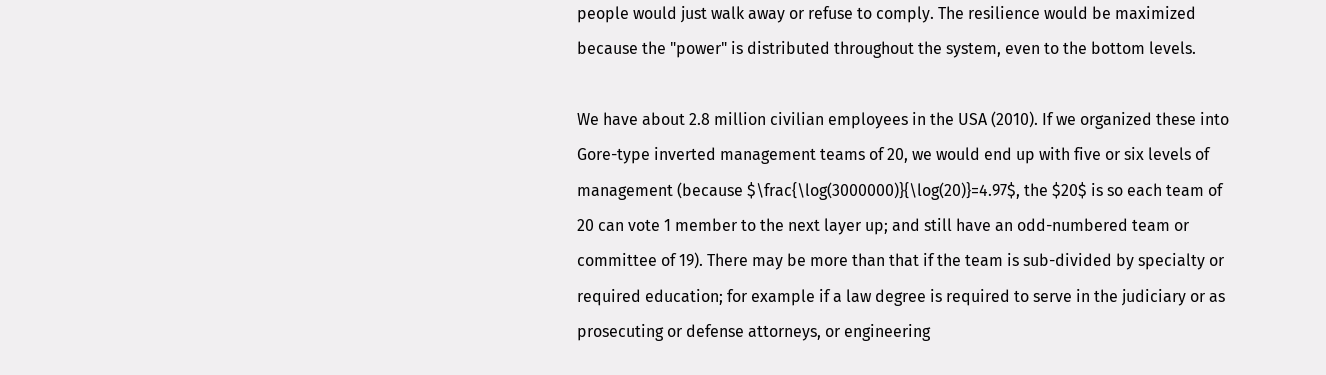people would just walk away or refuse to comply. The resilience would be maximized because the "power" is distributed throughout the system, even to the bottom levels.

We have about 2.8 million civilian employees in the USA (2010). If we organized these into Gore-type inverted management teams of 20, we would end up with five or six levels of management (because $\frac{\log(3000000)}{\log(20)}=4.97$, the $20$ is so each team of 20 can vote 1 member to the next layer up; and still have an odd-numbered team or committee of 19). There may be more than that if the team is sub-divided by specialty or required education; for example if a law degree is required to serve in the judiciary or as prosecuting or defense attorneys, or engineering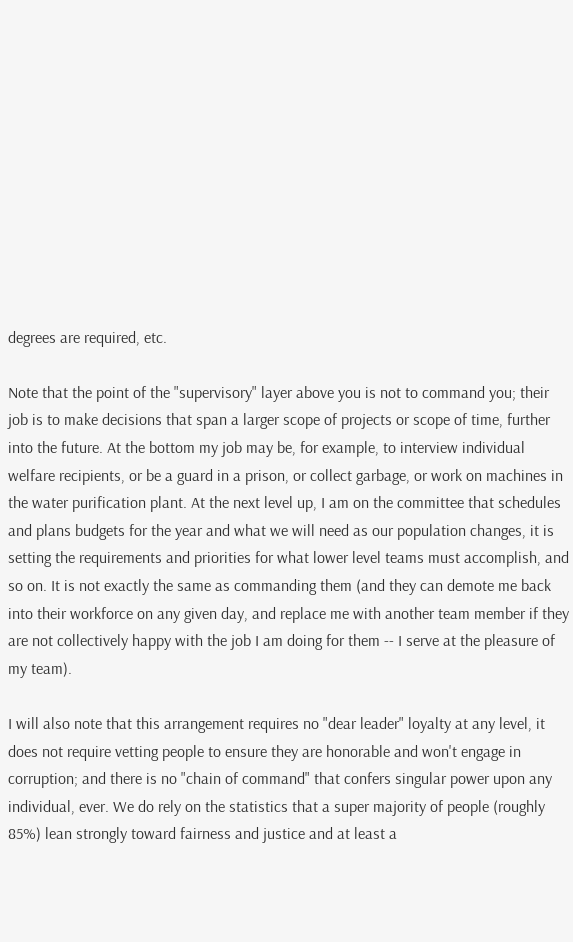degrees are required, etc.

Note that the point of the "supervisory" layer above you is not to command you; their job is to make decisions that span a larger scope of projects or scope of time, further into the future. At the bottom my job may be, for example, to interview individual welfare recipients, or be a guard in a prison, or collect garbage, or work on machines in the water purification plant. At the next level up, I am on the committee that schedules and plans budgets for the year and what we will need as our population changes, it is setting the requirements and priorities for what lower level teams must accomplish, and so on. It is not exactly the same as commanding them (and they can demote me back into their workforce on any given day, and replace me with another team member if they are not collectively happy with the job I am doing for them -- I serve at the pleasure of my team).

I will also note that this arrangement requires no "dear leader" loyalty at any level, it does not require vetting people to ensure they are honorable and won't engage in corruption; and there is no "chain of command" that confers singular power upon any individual, ever. We do rely on the statistics that a super majority of people (roughly 85%) lean strongly toward fairness and justice and at least a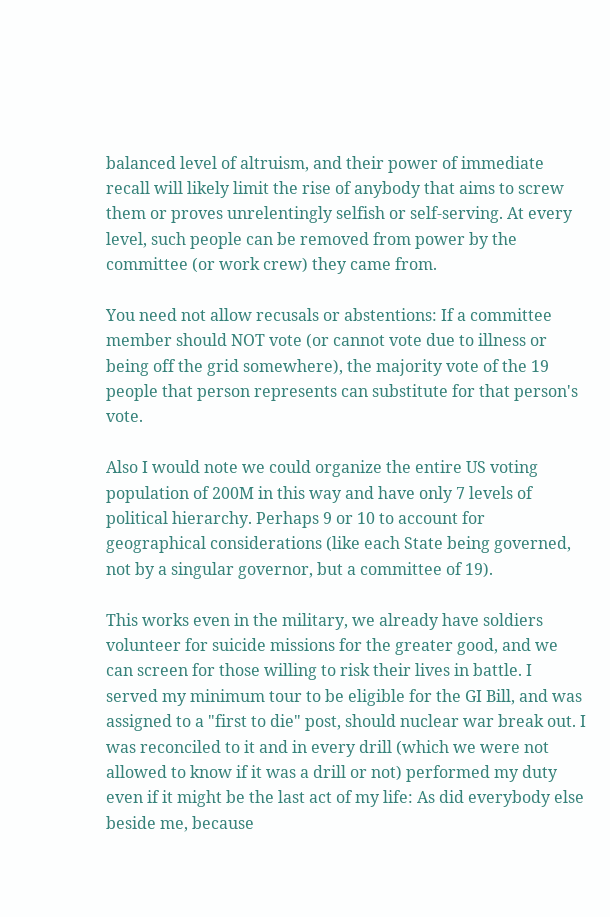balanced level of altruism, and their power of immediate recall will likely limit the rise of anybody that aims to screw them or proves unrelentingly selfish or self-serving. At every level, such people can be removed from power by the committee (or work crew) they came from.

You need not allow recusals or abstentions: If a committee member should NOT vote (or cannot vote due to illness or being off the grid somewhere), the majority vote of the 19 people that person represents can substitute for that person's vote.

Also I would note we could organize the entire US voting population of 200M in this way and have only 7 levels of political hierarchy. Perhaps 9 or 10 to account for geographical considerations (like each State being governed, not by a singular governor, but a committee of 19).

This works even in the military, we already have soldiers volunteer for suicide missions for the greater good, and we can screen for those willing to risk their lives in battle. I served my minimum tour to be eligible for the GI Bill, and was assigned to a "first to die" post, should nuclear war break out. I was reconciled to it and in every drill (which we were not allowed to know if it was a drill or not) performed my duty even if it might be the last act of my life: As did everybody else beside me, because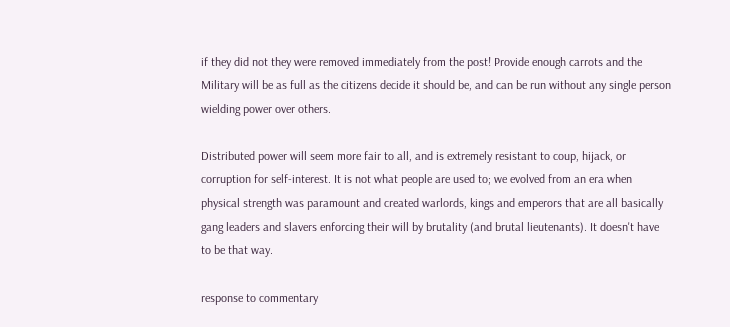if they did not they were removed immediately from the post! Provide enough carrots and the Military will be as full as the citizens decide it should be, and can be run without any single person wielding power over others.

Distributed power will seem more fair to all, and is extremely resistant to coup, hijack, or corruption for self-interest. It is not what people are used to; we evolved from an era when physical strength was paramount and created warlords, kings and emperors that are all basically gang leaders and slavers enforcing their will by brutality (and brutal lieutenants). It doesn't have to be that way.

response to commentary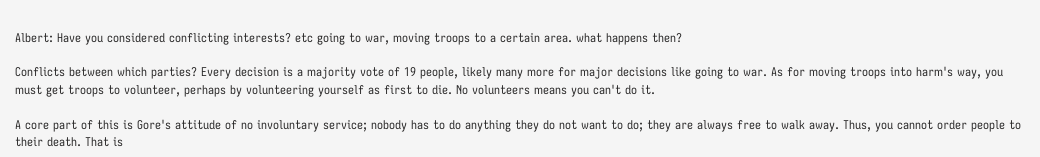Albert: Have you considered conflicting interests? etc going to war, moving troops to a certain area. what happens then?

Conflicts between which parties? Every decision is a majority vote of 19 people, likely many more for major decisions like going to war. As for moving troops into harm's way, you must get troops to volunteer, perhaps by volunteering yourself as first to die. No volunteers means you can't do it.

A core part of this is Gore's attitude of no involuntary service; nobody has to do anything they do not want to do; they are always free to walk away. Thus, you cannot order people to their death. That is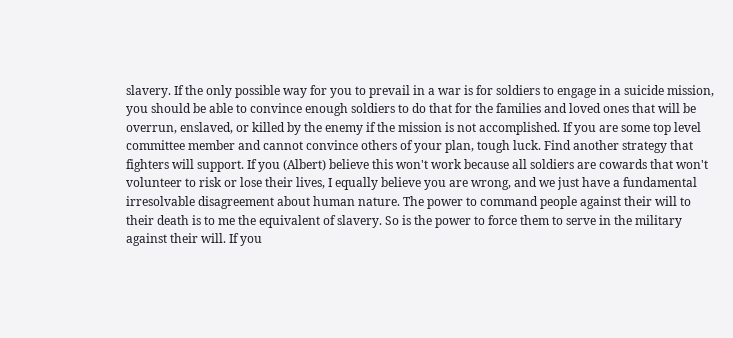slavery. If the only possible way for you to prevail in a war is for soldiers to engage in a suicide mission, you should be able to convince enough soldiers to do that for the families and loved ones that will be overrun, enslaved, or killed by the enemy if the mission is not accomplished. If you are some top level committee member and cannot convince others of your plan, tough luck. Find another strategy that fighters will support. If you (Albert) believe this won't work because all soldiers are cowards that won't volunteer to risk or lose their lives, I equally believe you are wrong, and we just have a fundamental irresolvable disagreement about human nature. The power to command people against their will to their death is to me the equivalent of slavery. So is the power to force them to serve in the military against their will. If you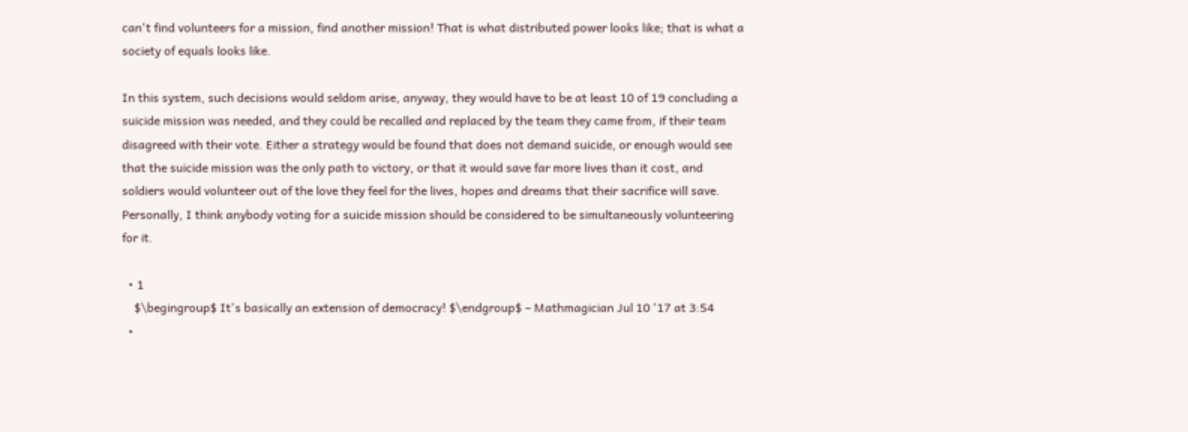can't find volunteers for a mission, find another mission! That is what distributed power looks like; that is what a society of equals looks like.

In this system, such decisions would seldom arise, anyway, they would have to be at least 10 of 19 concluding a suicide mission was needed, and they could be recalled and replaced by the team they came from, if their team disagreed with their vote. Either a strategy would be found that does not demand suicide, or enough would see that the suicide mission was the only path to victory, or that it would save far more lives than it cost, and soldiers would volunteer out of the love they feel for the lives, hopes and dreams that their sacrifice will save. Personally, I think anybody voting for a suicide mission should be considered to be simultaneously volunteering for it.

  • 1
    $\begingroup$ It's basically an extension of democracy! $\endgroup$ – Mathmagician Jul 10 '17 at 3:54
  •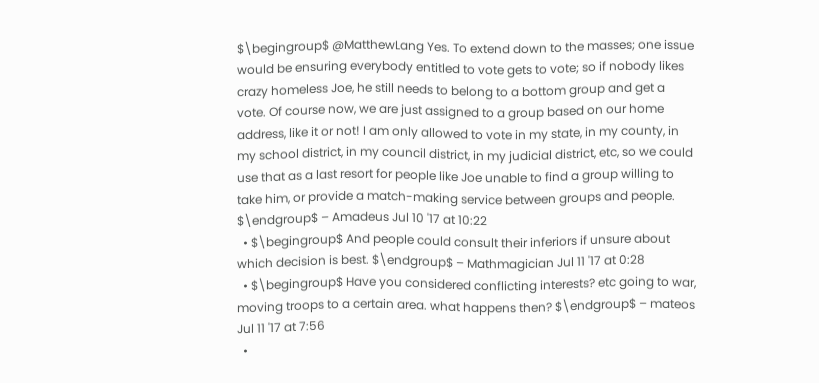$\begingroup$ @MatthewLang Yes. To extend down to the masses; one issue would be ensuring everybody entitled to vote gets to vote; so if nobody likes crazy homeless Joe, he still needs to belong to a bottom group and get a vote. Of course now, we are just assigned to a group based on our home address, like it or not! I am only allowed to vote in my state, in my county, in my school district, in my council district, in my judicial district, etc, so we could use that as a last resort for people like Joe unable to find a group willing to take him, or provide a match-making service between groups and people. $\endgroup$ – Amadeus Jul 10 '17 at 10:22
  • $\begingroup$ And people could consult their inferiors if unsure about which decision is best. $\endgroup$ – Mathmagician Jul 11 '17 at 0:28
  • $\begingroup$ Have you considered conflicting interests? etc going to war, moving troops to a certain area. what happens then? $\endgroup$ – mateos Jul 11 '17 at 7:56
  •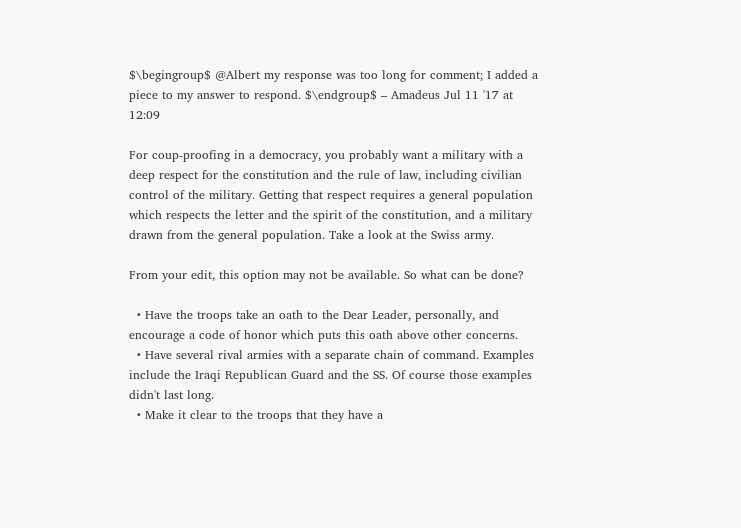$\begingroup$ @Albert my response was too long for comment; I added a piece to my answer to respond. $\endgroup$ – Amadeus Jul 11 '17 at 12:09

For coup-proofing in a democracy, you probably want a military with a deep respect for the constitution and the rule of law, including civilian control of the military. Getting that respect requires a general population which respects the letter and the spirit of the constitution, and a military drawn from the general population. Take a look at the Swiss army.

From your edit, this option may not be available. So what can be done?

  • Have the troops take an oath to the Dear Leader, personally, and encourage a code of honor which puts this oath above other concerns.
  • Have several rival armies with a separate chain of command. Examples include the Iraqi Republican Guard and the SS. Of course those examples didn't last long.
  • Make it clear to the troops that they have a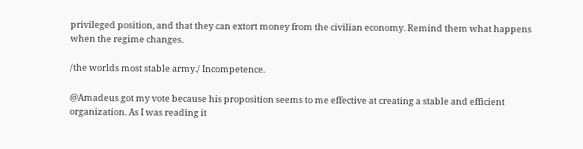privileged position, and that they can extort money from the civilian economy. Remind them what happens when the regime changes.

/the worlds most stable army./ Incompetence.

@Amadeus got my vote because his proposition seems to me effective at creating a stable and efficient organization. As I was reading it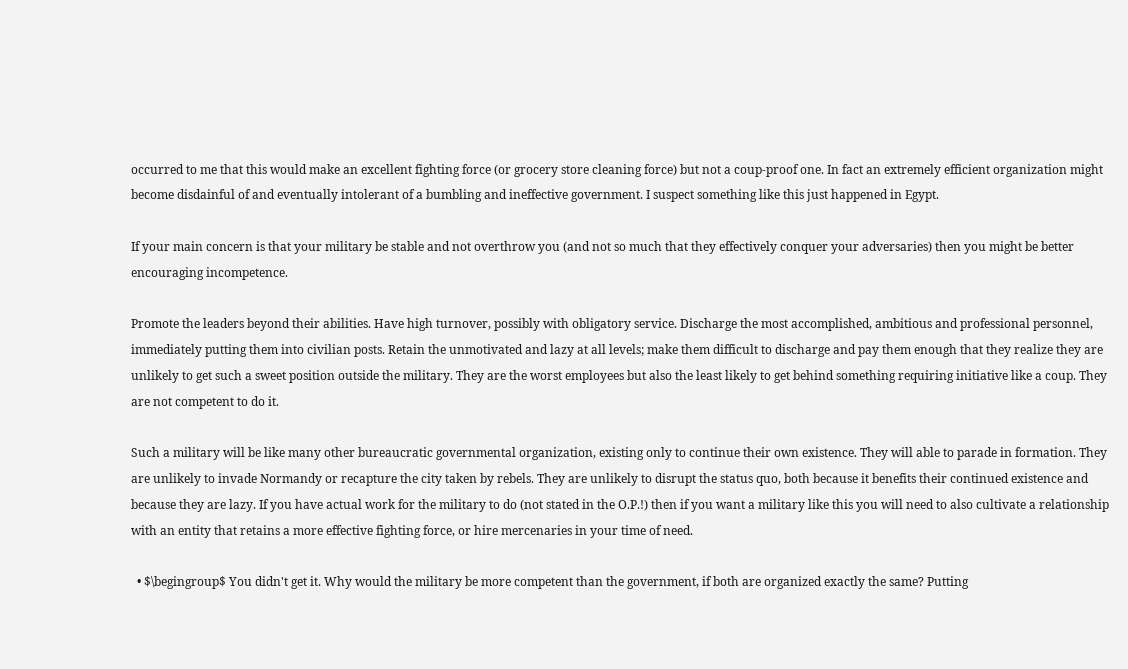occurred to me that this would make an excellent fighting force (or grocery store cleaning force) but not a coup-proof one. In fact an extremely efficient organization might become disdainful of and eventually intolerant of a bumbling and ineffective government. I suspect something like this just happened in Egypt.

If your main concern is that your military be stable and not overthrow you (and not so much that they effectively conquer your adversaries) then you might be better encouraging incompetence.

Promote the leaders beyond their abilities. Have high turnover, possibly with obligatory service. Discharge the most accomplished, ambitious and professional personnel, immediately putting them into civilian posts. Retain the unmotivated and lazy at all levels; make them difficult to discharge and pay them enough that they realize they are unlikely to get such a sweet position outside the military. They are the worst employees but also the least likely to get behind something requiring initiative like a coup. They are not competent to do it.

Such a military will be like many other bureaucratic governmental organization, existing only to continue their own existence. They will able to parade in formation. They are unlikely to invade Normandy or recapture the city taken by rebels. They are unlikely to disrupt the status quo, both because it benefits their continued existence and because they are lazy. If you have actual work for the military to do (not stated in the O.P.!) then if you want a military like this you will need to also cultivate a relationship with an entity that retains a more effective fighting force, or hire mercenaries in your time of need.

  • $\begingroup$ You didn't get it. Why would the military be more competent than the government, if both are organized exactly the same? Putting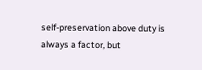self-preservation above duty is always a factor, but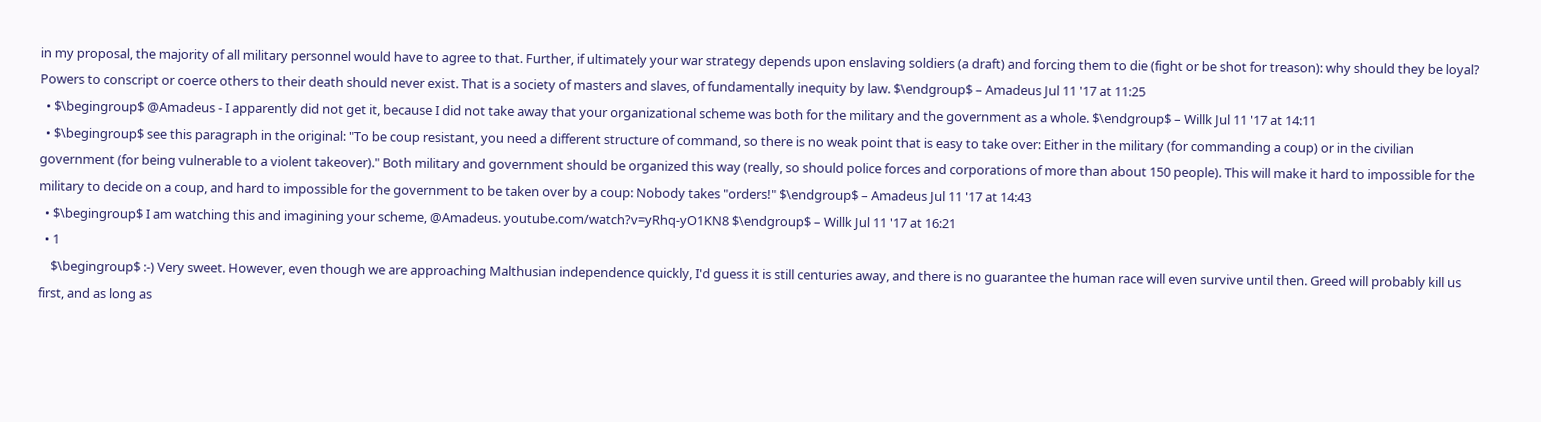in my proposal, the majority of all military personnel would have to agree to that. Further, if ultimately your war strategy depends upon enslaving soldiers (a draft) and forcing them to die (fight or be shot for treason): why should they be loyal? Powers to conscript or coerce others to their death should never exist. That is a society of masters and slaves, of fundamentally inequity by law. $\endgroup$ – Amadeus Jul 11 '17 at 11:25
  • $\begingroup$ @Amadeus - I apparently did not get it, because I did not take away that your organizational scheme was both for the military and the government as a whole. $\endgroup$ – Willk Jul 11 '17 at 14:11
  • $\begingroup$ see this paragraph in the original: "To be coup resistant, you need a different structure of command, so there is no weak point that is easy to take over: Either in the military (for commanding a coup) or in the civilian government (for being vulnerable to a violent takeover)." Both military and government should be organized this way (really, so should police forces and corporations of more than about 150 people). This will make it hard to impossible for the military to decide on a coup, and hard to impossible for the government to be taken over by a coup: Nobody takes "orders!" $\endgroup$ – Amadeus Jul 11 '17 at 14:43
  • $\begingroup$ I am watching this and imagining your scheme, @Amadeus. youtube.com/watch?v=yRhq-yO1KN8 $\endgroup$ – Willk Jul 11 '17 at 16:21
  • 1
    $\begingroup$ :-) Very sweet. However, even though we are approaching Malthusian independence quickly, I'd guess it is still centuries away, and there is no guarantee the human race will even survive until then. Greed will probably kill us first, and as long as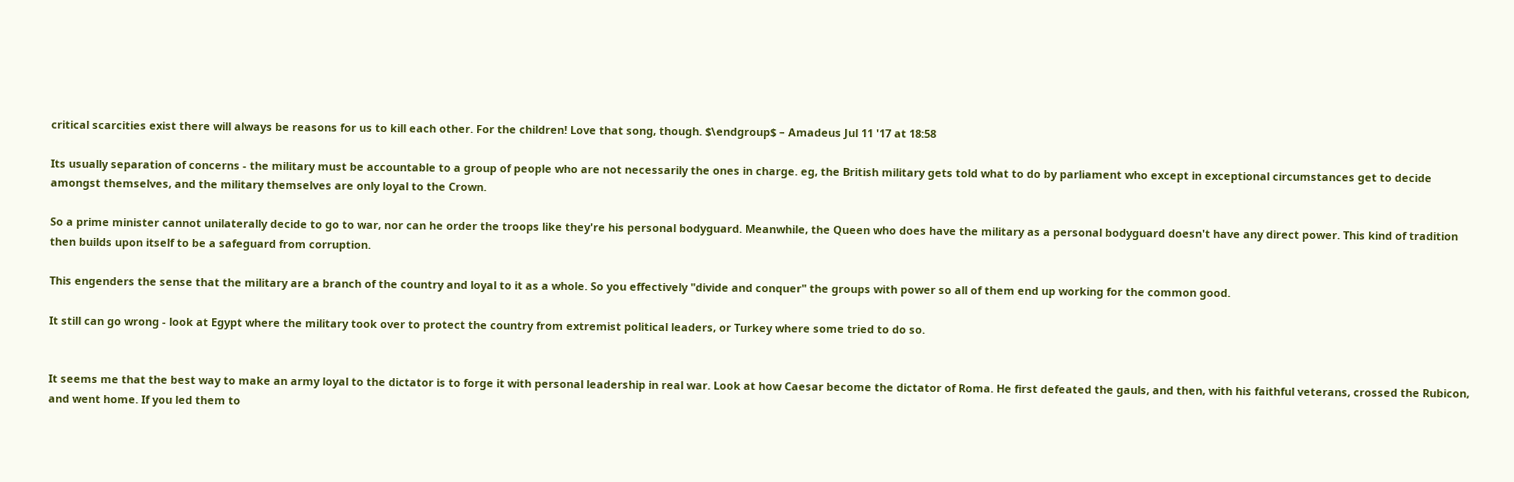critical scarcities exist there will always be reasons for us to kill each other. For the children! Love that song, though. $\endgroup$ – Amadeus Jul 11 '17 at 18:58

Its usually separation of concerns - the military must be accountable to a group of people who are not necessarily the ones in charge. eg, the British military gets told what to do by parliament who except in exceptional circumstances get to decide amongst themselves, and the military themselves are only loyal to the Crown.

So a prime minister cannot unilaterally decide to go to war, nor can he order the troops like they're his personal bodyguard. Meanwhile, the Queen who does have the military as a personal bodyguard doesn't have any direct power. This kind of tradition then builds upon itself to be a safeguard from corruption.

This engenders the sense that the military are a branch of the country and loyal to it as a whole. So you effectively "divide and conquer" the groups with power so all of them end up working for the common good.

It still can go wrong - look at Egypt where the military took over to protect the country from extremist political leaders, or Turkey where some tried to do so.


It seems me that the best way to make an army loyal to the dictator is to forge it with personal leadership in real war. Look at how Caesar become the dictator of Roma. He first defeated the gauls, and then, with his faithful veterans, crossed the Rubicon, and went home. If you led them to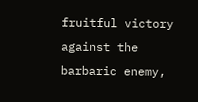fruitful victory against the barbaric enemy,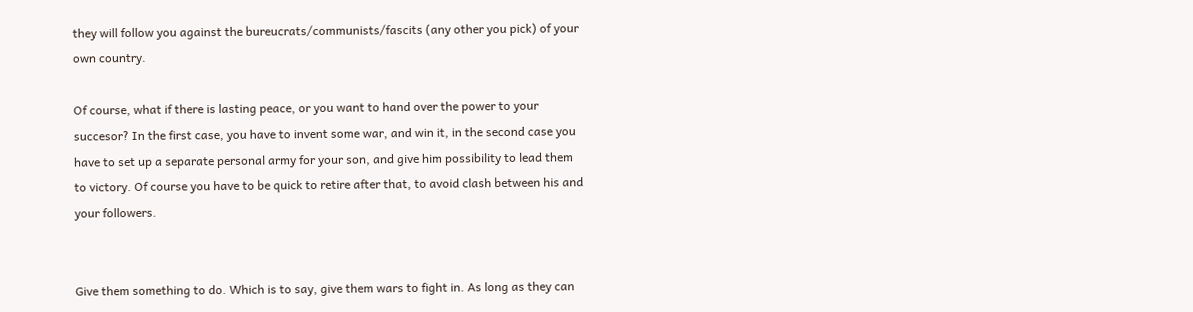they will follow you against the bureucrats/communists/fascits (any other you pick) of your own country.

Of course, what if there is lasting peace, or you want to hand over the power to your succesor? In the first case, you have to invent some war, and win it, in the second case you have to set up a separate personal army for your son, and give him possibility to lead them to victory. Of course you have to be quick to retire after that, to avoid clash between his and your followers.


Give them something to do. Which is to say, give them wars to fight in. As long as they can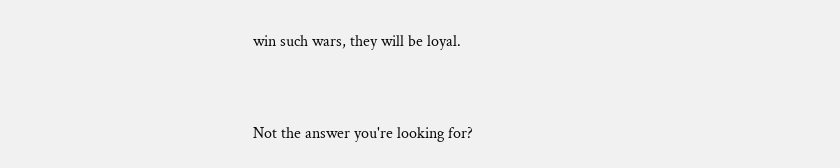win such wars, they will be loyal.


Not the answer you're looking for?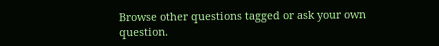Browse other questions tagged or ask your own question.